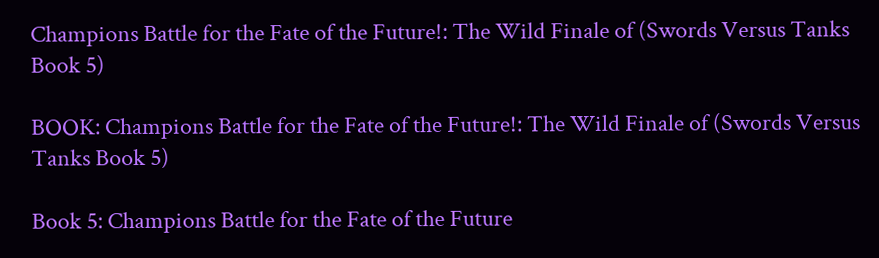Champions Battle for the Fate of the Future!: The Wild Finale of (Swords Versus Tanks Book 5)

BOOK: Champions Battle for the Fate of the Future!: The Wild Finale of (Swords Versus Tanks Book 5)

Book 5: Champions Battle for the Fate of the Future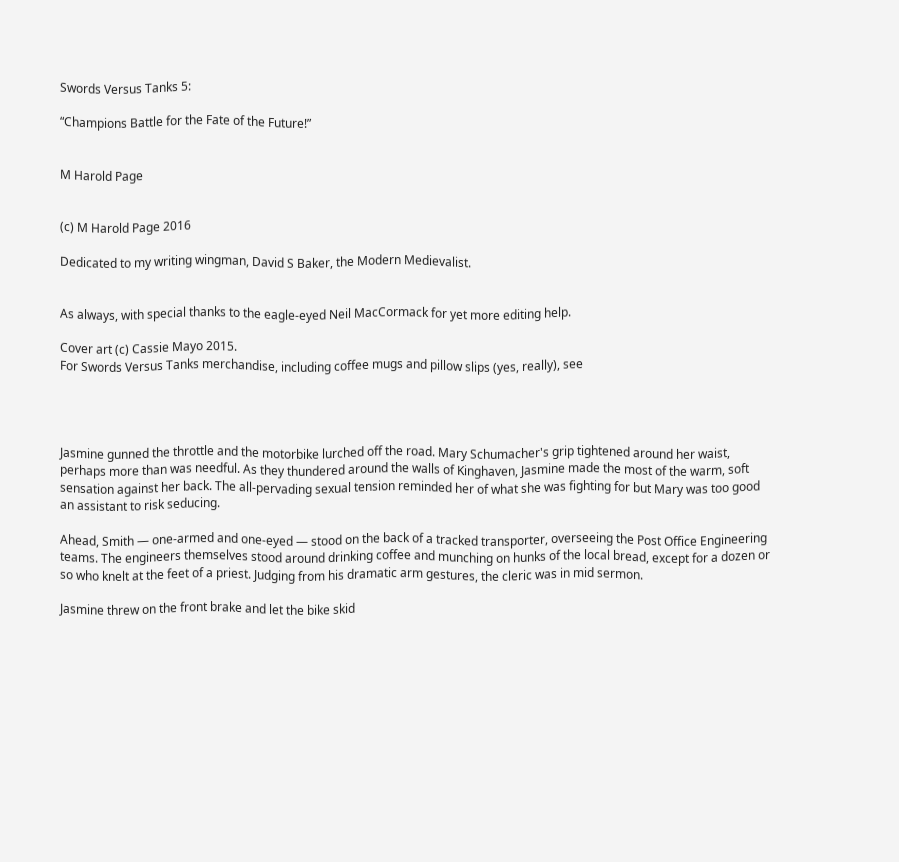Swords Versus Tanks 5:

“Champions Battle for the Fate of the Future!”


M Harold Page


(c) M Harold Page 2016

Dedicated to my writing wingman, David S Baker, the Modern Medievalist.


As always, with special thanks to the eagle-eyed Neil MacCormack for yet more editing help.

Cover art (c) Cassie Mayo 2015.
For Swords Versus Tanks merchandise, including coffee mugs and pillow slips (yes, really), see




Jasmine gunned the throttle and the motorbike lurched off the road. Mary Schumacher's grip tightened around her waist, perhaps more than was needful. As they thundered around the walls of Kinghaven, Jasmine made the most of the warm, soft sensation against her back. The all-pervading sexual tension reminded her of what she was fighting for but Mary was too good an assistant to risk seducing.

Ahead, Smith — one-armed and one-eyed — stood on the back of a tracked transporter, overseeing the Post Office Engineering teams. The engineers themselves stood around drinking coffee and munching on hunks of the local bread, except for a dozen or so who knelt at the feet of a priest. Judging from his dramatic arm gestures, the cleric was in mid sermon.

Jasmine threw on the front brake and let the bike skid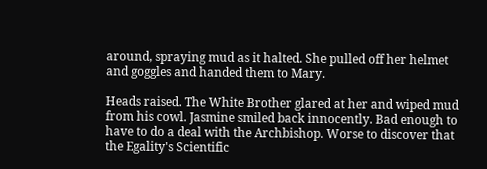around, spraying mud as it halted. She pulled off her helmet and goggles and handed them to Mary.

Heads raised. The White Brother glared at her and wiped mud from his cowl. Jasmine smiled back innocently. Bad enough to have to do a deal with the Archbishop. Worse to discover that the Egality's Scientific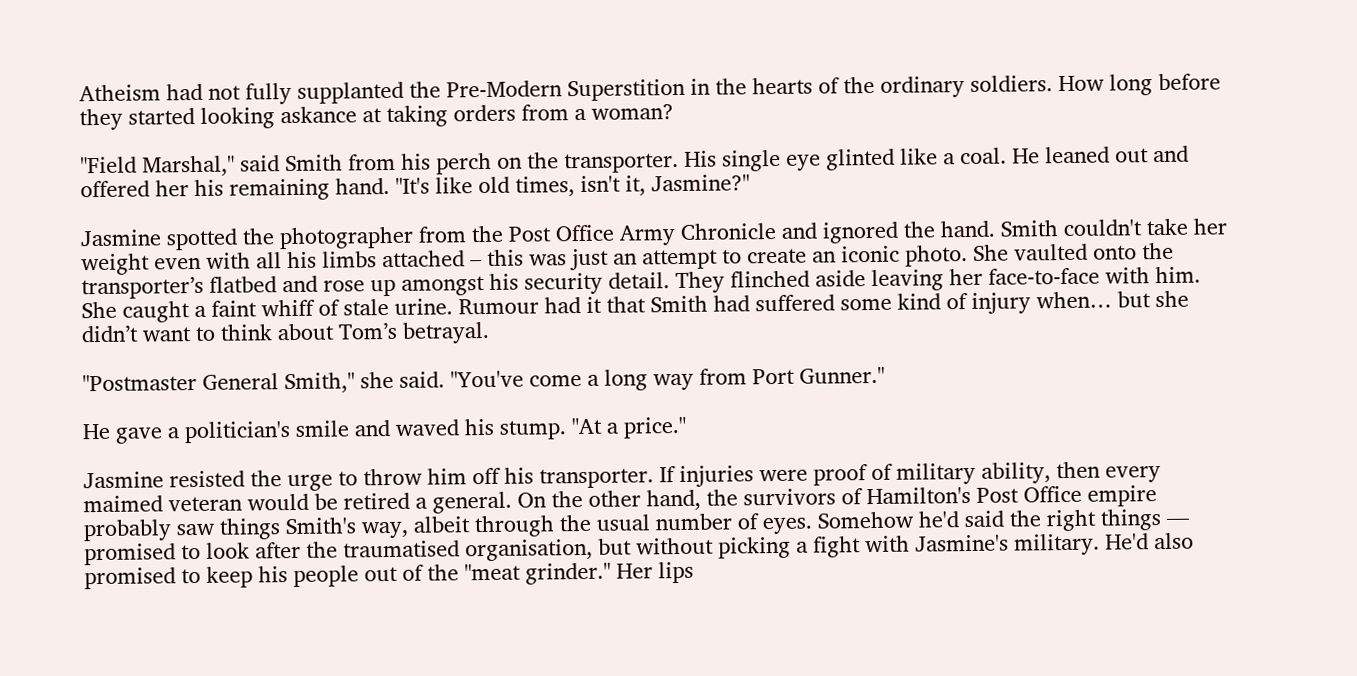Atheism had not fully supplanted the Pre-Modern Superstition in the hearts of the ordinary soldiers. How long before they started looking askance at taking orders from a woman?

"Field Marshal," said Smith from his perch on the transporter. His single eye glinted like a coal. He leaned out and offered her his remaining hand. "It's like old times, isn't it, Jasmine?"

Jasmine spotted the photographer from the Post Office Army Chronicle and ignored the hand. Smith couldn't take her weight even with all his limbs attached – this was just an attempt to create an iconic photo. She vaulted onto the transporter’s flatbed and rose up amongst his security detail. They flinched aside leaving her face-to-face with him. She caught a faint whiff of stale urine. Rumour had it that Smith had suffered some kind of injury when… but she didn’t want to think about Tom’s betrayal.

"Postmaster General Smith," she said. "You've come a long way from Port Gunner."

He gave a politician's smile and waved his stump. "At a price."

Jasmine resisted the urge to throw him off his transporter. If injuries were proof of military ability, then every maimed veteran would be retired a general. On the other hand, the survivors of Hamilton's Post Office empire probably saw things Smith's way, albeit through the usual number of eyes. Somehow he'd said the right things — promised to look after the traumatised organisation, but without picking a fight with Jasmine's military. He'd also promised to keep his people out of the "meat grinder." Her lips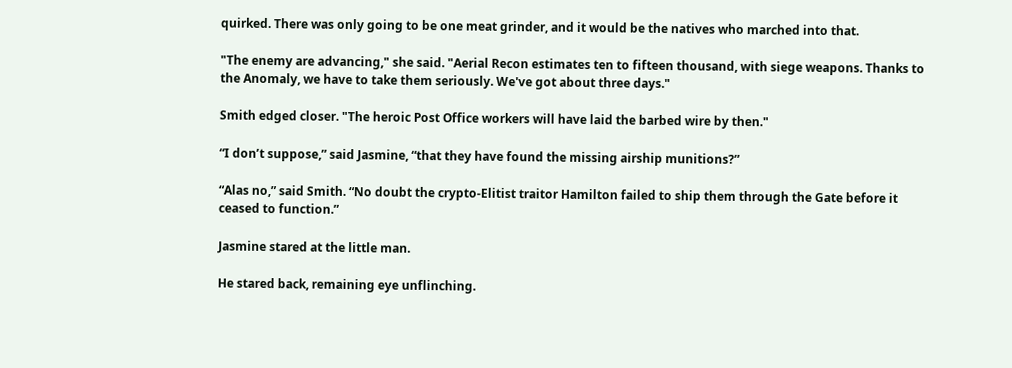quirked. There was only going to be one meat grinder, and it would be the natives who marched into that.

"The enemy are advancing," she said. "Aerial Recon estimates ten to fifteen thousand, with siege weapons. Thanks to the Anomaly, we have to take them seriously. We've got about three days."

Smith edged closer. "The heroic Post Office workers will have laid the barbed wire by then."

“I don’t suppose,” said Jasmine, “that they have found the missing airship munitions?”

“Alas no,” said Smith. “No doubt the crypto-Elitist traitor Hamilton failed to ship them through the Gate before it ceased to function.”

Jasmine stared at the little man.

He stared back, remaining eye unflinching.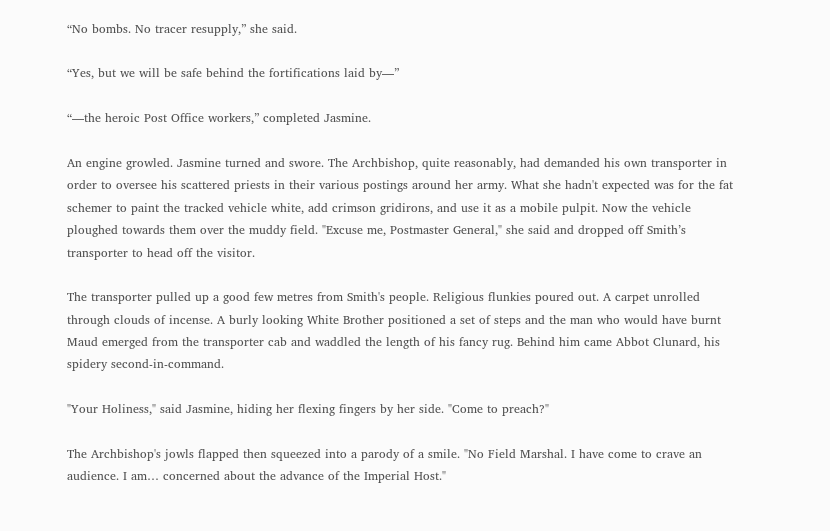“No bombs. No tracer resupply,” she said.

“Yes, but we will be safe behind the fortifications laid by—”

“—the heroic Post Office workers,” completed Jasmine.

An engine growled. Jasmine turned and swore. The Archbishop, quite reasonably, had demanded his own transporter in order to oversee his scattered priests in their various postings around her army. What she hadn't expected was for the fat schemer to paint the tracked vehicle white, add crimson gridirons, and use it as a mobile pulpit. Now the vehicle ploughed towards them over the muddy field. "Excuse me, Postmaster General," she said and dropped off Smith’s transporter to head off the visitor.

The transporter pulled up a good few metres from Smith's people. Religious flunkies poured out. A carpet unrolled through clouds of incense. A burly looking White Brother positioned a set of steps and the man who would have burnt Maud emerged from the transporter cab and waddled the length of his fancy rug. Behind him came Abbot Clunard, his spidery second-in-command.

"Your Holiness," said Jasmine, hiding her flexing fingers by her side. "Come to preach?"

The Archbishop's jowls flapped then squeezed into a parody of a smile. "No Field Marshal. I have come to crave an audience. I am… concerned about the advance of the Imperial Host."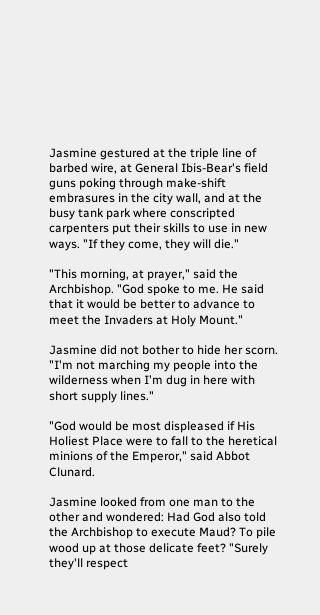Jasmine gestured at the triple line of barbed wire, at General Ibis-Bear's field guns poking through make-shift embrasures in the city wall, and at the busy tank park where conscripted carpenters put their skills to use in new ways. "If they come, they will die."

"This morning, at prayer," said the Archbishop. "God spoke to me. He said that it would be better to advance to meet the Invaders at Holy Mount."

Jasmine did not bother to hide her scorn. "I'm not marching my people into the wilderness when I'm dug in here with short supply lines."

"God would be most displeased if His Holiest Place were to fall to the heretical minions of the Emperor," said Abbot Clunard.

Jasmine looked from one man to the other and wondered: Had God also told the Archbishop to execute Maud? To pile wood up at those delicate feet? "Surely they'll respect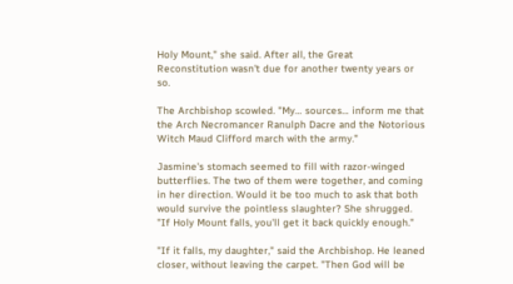Holy Mount," she said. After all, the Great Reconstitution wasn't due for another twenty years or so.

The Archbishop scowled. "My… sources… inform me that the Arch Necromancer Ranulph Dacre and the Notorious Witch Maud Clifford march with the army."

Jasmine's stomach seemed to fill with razor-winged butterflies. The two of them were together, and coming in her direction. Would it be too much to ask that both would survive the pointless slaughter? She shrugged. "If Holy Mount falls, you'll get it back quickly enough."

"If it falls, my daughter," said the Archbishop. He leaned closer, without leaving the carpet. "Then God will be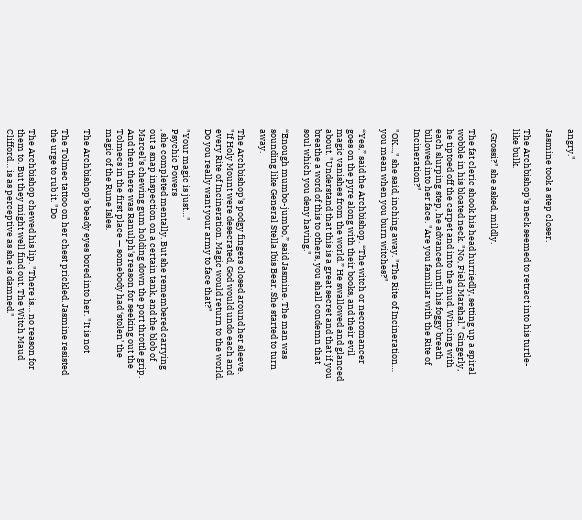angry."

Jasmine took a step closer.

The Archbishop's neck seemed to retract into his turtle-like bulk.

, Grossi?" she asked, mildly.

The fat cleric shook his head hurriedly, setting up a spiral wobble in his bloated neck. "No, Field Marshal." Gingerly, he tiptoed off the carpet and into the mud. Wincing with each slurping step, he advanced until his foggy breath billowed into her face. "Are you familiar with the Rite of Incineration?"

"OK...," she said, inching away. "The Rite of Incineration… you mean when you burn witches?"

“Yes,” said the Archbishop. “The witch or necromancer goes on the pyre along with their books, and their evil magic vanishes from the world.” He swallowed and glanced about. "Understand that this is a great secret and that if you breathe a word of this to others, you shall condemn that soul which you deny having."

“Enough mumbo-jumbo,” said Jasmine. The man was sounding like General Stella Ibis Bear. She started to turn away.

The Archbishop's podgy fingers closed around her sleeve. "If Holy Mount were desecrated, God would undo each and every Rite of Incineration. Magic would return to the world. Do you really want your army to face that?"

"Your magic is just…"
Psychic Powers
, she completed mentally. But she remembered carrying out a snap inspection on a certain tank, and the blob of Marcel's chewing gum holding down the port throttle grip. And then there was Ranulph's reason for seeking out the Tolmecs in the first place — somebody had ‘stolen’ the magic of the Rune Isles.

The Archbishop's beady eyes bored into her. "It is not

The Tolmec tattoo on her chest prickled. Jasmine resisted the urge to rub it. "Do

The Archbishop chewed his lip. "There is… no reason for them to. But they might well find out. The Witch Maud Clifford… is as perceptive as she is damned."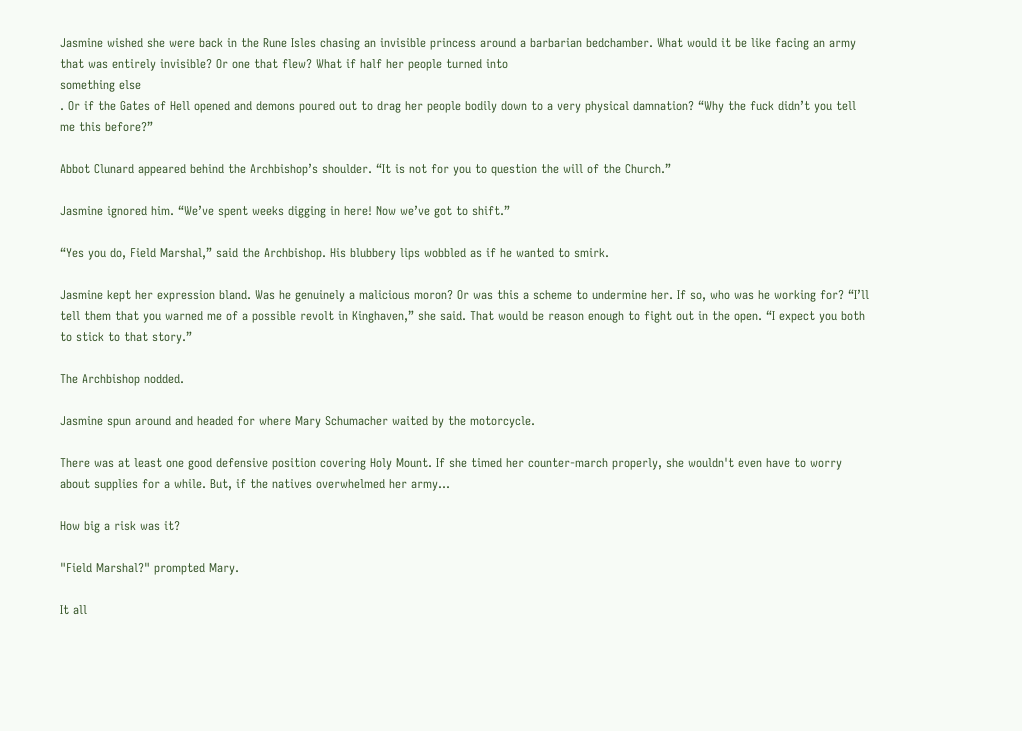Jasmine wished she were back in the Rune Isles chasing an invisible princess around a barbarian bedchamber. What would it be like facing an army that was entirely invisible? Or one that flew? What if half her people turned into
something else
. Or if the Gates of Hell opened and demons poured out to drag her people bodily down to a very physical damnation? “Why the fuck didn’t you tell me this before?”

Abbot Clunard appeared behind the Archbishop’s shoulder. “It is not for you to question the will of the Church.”

Jasmine ignored him. “We’ve spent weeks digging in here! Now we’ve got to shift.”

“Yes you do, Field Marshal,” said the Archbishop. His blubbery lips wobbled as if he wanted to smirk.

Jasmine kept her expression bland. Was he genuinely a malicious moron? Or was this a scheme to undermine her. If so, who was he working for? “I’ll tell them that you warned me of a possible revolt in Kinghaven,” she said. That would be reason enough to fight out in the open. “I expect you both to stick to that story.”

The Archbishop nodded.

Jasmine spun around and headed for where Mary Schumacher waited by the motorcycle.

There was at least one good defensive position covering Holy Mount. If she timed her counter-march properly, she wouldn't even have to worry about supplies for a while. But, if the natives overwhelmed her army…

How big a risk was it?

"Field Marshal?" prompted Mary.

It all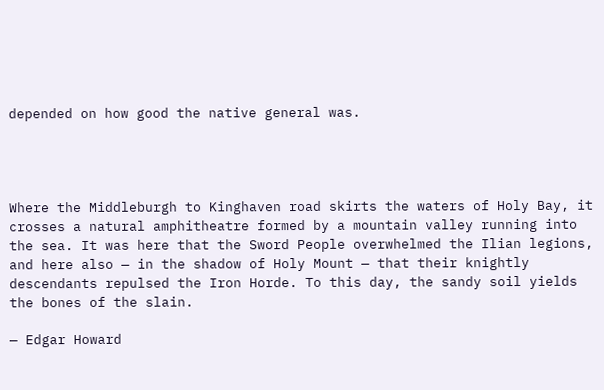depended on how good the native general was.




Where the Middleburgh to Kinghaven road skirts the waters of Holy Bay, it crosses a natural amphitheatre formed by a mountain valley running into the sea. It was here that the Sword People overwhelmed the Ilian legions, and here also — in the shadow of Holy Mount — that their knightly descendants repulsed the Iron Horde. To this day, the sandy soil yields the bones of the slain.

— Edgar Howard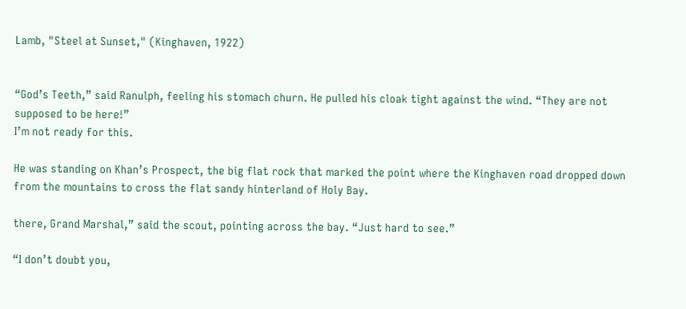Lamb, "Steel at Sunset," (Kinghaven, 1922)


“God’s Teeth,” said Ranulph, feeling his stomach churn. He pulled his cloak tight against the wind. “They are not supposed to be here!”
I’m not ready for this.

He was standing on Khan’s Prospect, the big flat rock that marked the point where the Kinghaven road dropped down from the mountains to cross the flat sandy hinterland of Holy Bay.

there, Grand Marshal,” said the scout, pointing across the bay. “Just hard to see.”

“I don’t doubt you,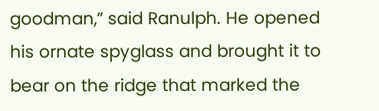goodman,” said Ranulph. He opened his ornate spyglass and brought it to bear on the ridge that marked the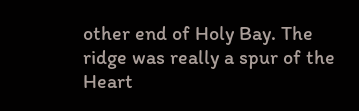other end of Holy Bay. The ridge was really a spur of the Heart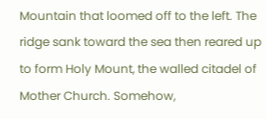Mountain that loomed off to the left. The ridge sank toward the sea then reared up to form Holy Mount, the walled citadel of Mother Church. Somehow,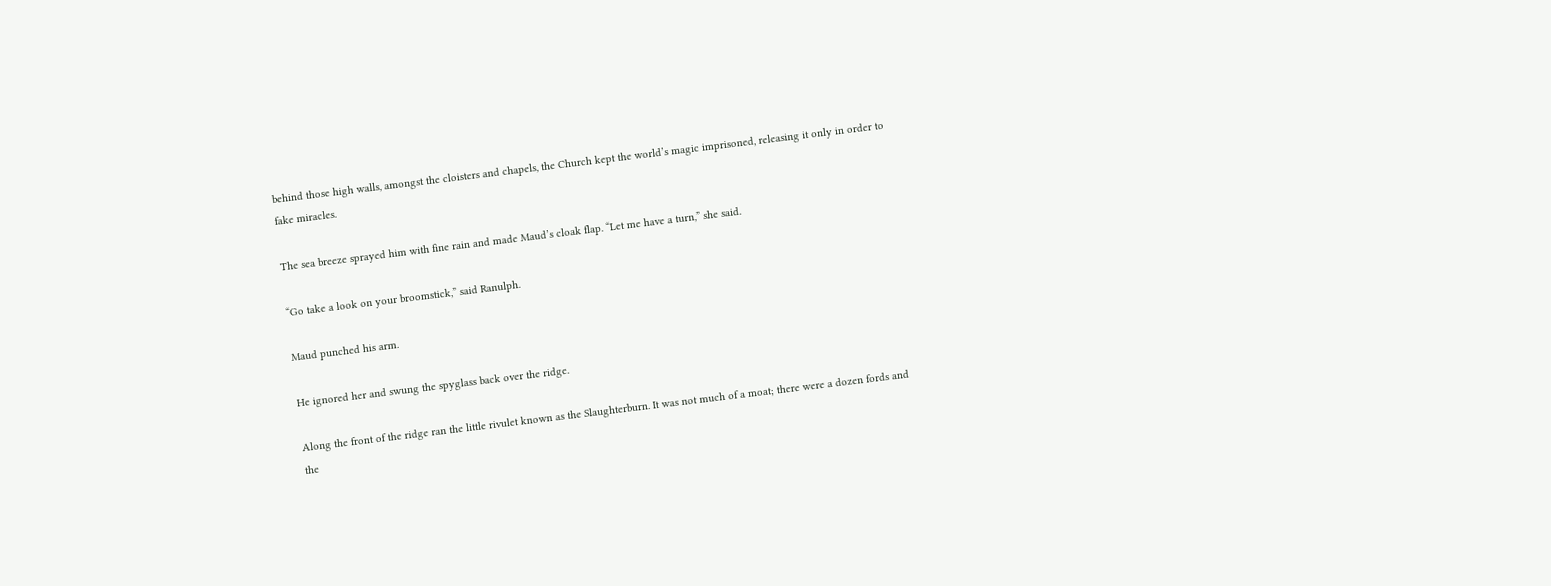behind those high walls, amongst the cloisters and chapels, the Church kept the world’s magic imprisoned, releasing it only in order to fake miracles.

The sea breeze sprayed him with fine rain and made Maud’s cloak flap. “Let me have a turn,” she said.

“Go take a look on your broomstick,” said Ranulph.

Maud punched his arm.

He ignored her and swung the spyglass back over the ridge.

Along the front of the ridge ran the little rivulet known as the Slaughterburn. It was not much of a moat; there were a dozen fords and the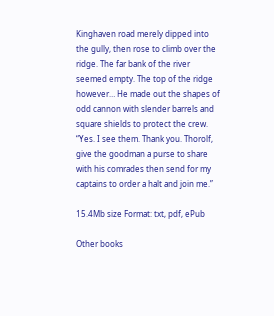Kinghaven road merely dipped into the gully, then rose to climb over the ridge. The far bank of the river seemed empty. The top of the ridge however… He made out the shapes of odd cannon with slender barrels and square shields to protect the crew. “Yes. I see them. Thank you. Thorolf, give the goodman a purse to share with his comrades then send for my captains to order a halt and join me.”

15.4Mb size Format: txt, pdf, ePub

Other books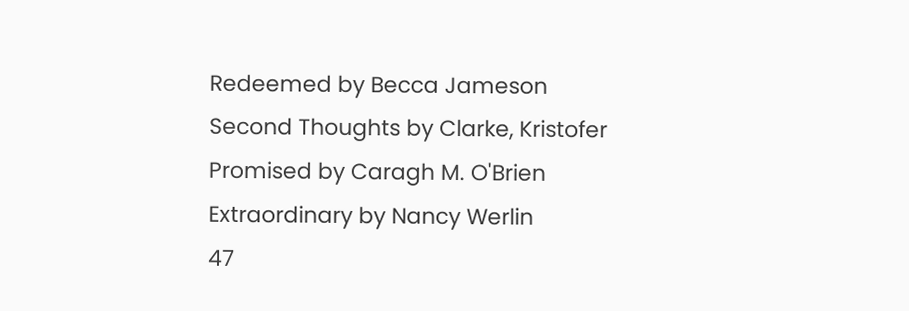Redeemed by Becca Jameson
Second Thoughts by Clarke, Kristofer
Promised by Caragh M. O'Brien
Extraordinary by Nancy Werlin
47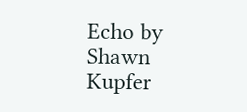Echo by Shawn Kupfer